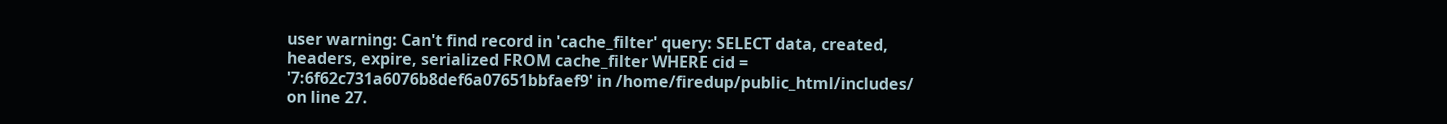user warning: Can't find record in 'cache_filter' query: SELECT data, created, headers, expire, serialized FROM cache_filter WHERE cid = '7:6f62c731a6076b8def6a07651bbfaef9' in /home/firedup/public_html/includes/ on line 27.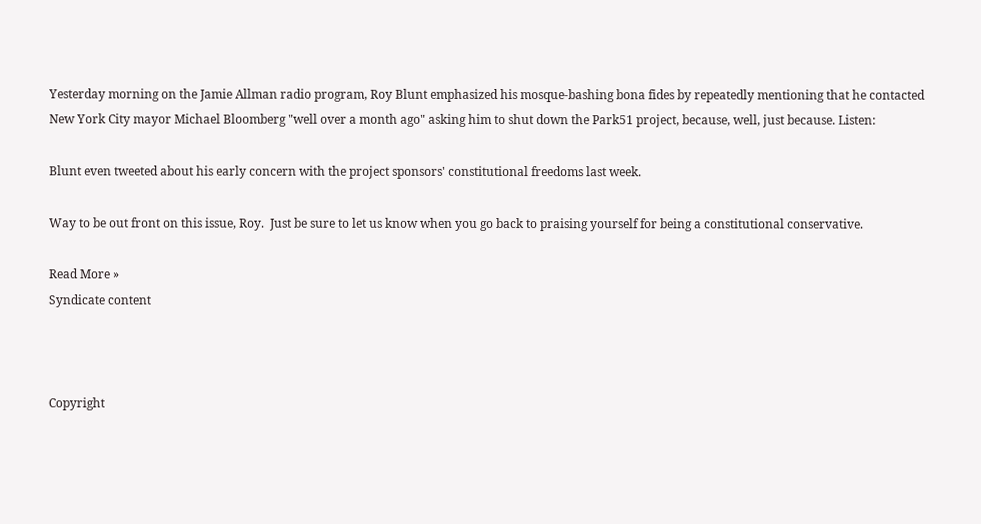Yesterday morning on the Jamie Allman radio program, Roy Blunt emphasized his mosque-bashing bona fides by repeatedly mentioning that he contacted New York City mayor Michael Bloomberg "well over a month ago" asking him to shut down the Park51 project, because, well, just because. Listen:

Blunt even tweeted about his early concern with the project sponsors' constitutional freedoms last week.

Way to be out front on this issue, Roy.  Just be sure to let us know when you go back to praising yourself for being a constitutional conservative.

Read More »
Syndicate content



Copyright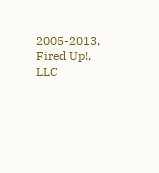2005-2013, Fired Up!, LLC